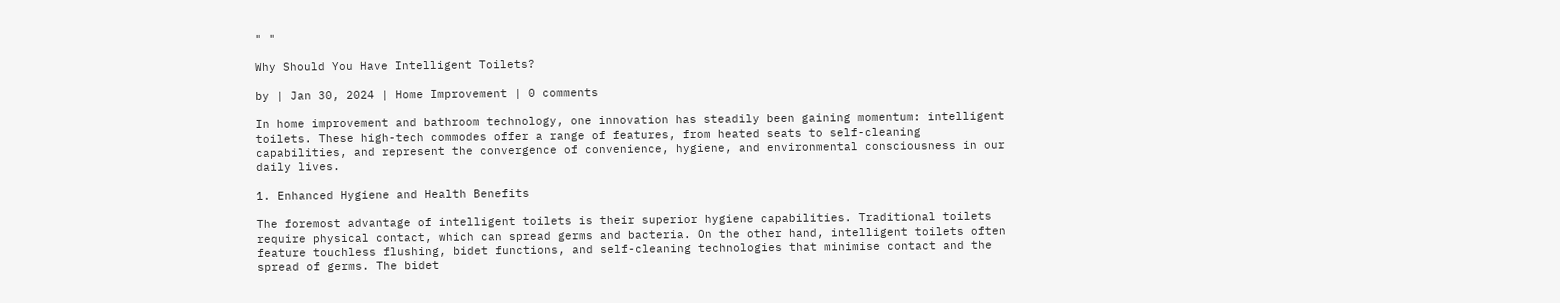" "

Why Should You Have Intelligent Toilets?

by | Jan 30, 2024 | Home Improvement | 0 comments

In home improvement and bathroom technology, one innovation has steadily been gaining momentum: intelligent toilets. These high-tech commodes offer a range of features, from heated seats to self-cleaning capabilities, and represent the convergence of convenience, hygiene, and environmental consciousness in our daily lives.

1. Enhanced Hygiene and Health Benefits

The foremost advantage of intelligent toilets is their superior hygiene capabilities. Traditional toilets require physical contact, which can spread germs and bacteria. On the other hand, intelligent toilets often feature touchless flushing, bidet functions, and self-cleaning technologies that minimise contact and the spread of germs. The bidet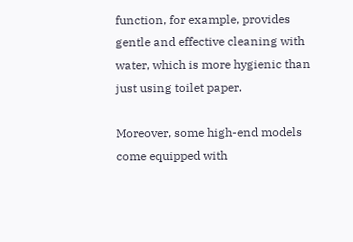function, for example, provides gentle and effective cleaning with water, which is more hygienic than just using toilet paper.

Moreover, some high-end models come equipped with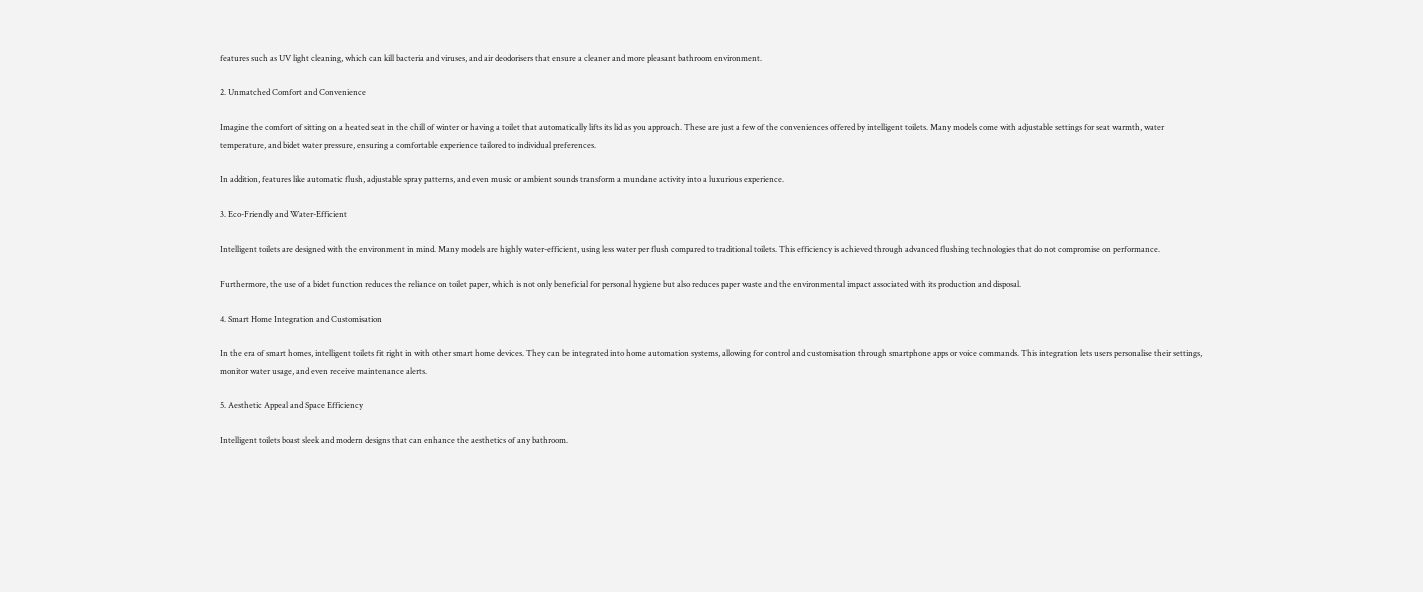features such as UV light cleaning, which can kill bacteria and viruses, and air deodorisers that ensure a cleaner and more pleasant bathroom environment.

2. Unmatched Comfort and Convenience

Imagine the comfort of sitting on a heated seat in the chill of winter or having a toilet that automatically lifts its lid as you approach. These are just a few of the conveniences offered by intelligent toilets. Many models come with adjustable settings for seat warmth, water temperature, and bidet water pressure, ensuring a comfortable experience tailored to individual preferences.

In addition, features like automatic flush, adjustable spray patterns, and even music or ambient sounds transform a mundane activity into a luxurious experience.

3. Eco-Friendly and Water-Efficient

Intelligent toilets are designed with the environment in mind. Many models are highly water-efficient, using less water per flush compared to traditional toilets. This efficiency is achieved through advanced flushing technologies that do not compromise on performance.

Furthermore, the use of a bidet function reduces the reliance on toilet paper, which is not only beneficial for personal hygiene but also reduces paper waste and the environmental impact associated with its production and disposal.

4. Smart Home Integration and Customisation

In the era of smart homes, intelligent toilets fit right in with other smart home devices. They can be integrated into home automation systems, allowing for control and customisation through smartphone apps or voice commands. This integration lets users personalise their settings, monitor water usage, and even receive maintenance alerts.

5. Aesthetic Appeal and Space Efficiency

Intelligent toilets boast sleek and modern designs that can enhance the aesthetics of any bathroom.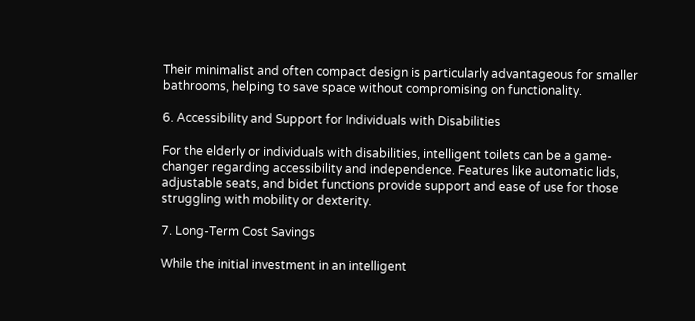Their minimalist and often compact design is particularly advantageous for smaller bathrooms, helping to save space without compromising on functionality.

6. Accessibility and Support for Individuals with Disabilities

For the elderly or individuals with disabilities, intelligent toilets can be a game-changer regarding accessibility and independence. Features like automatic lids, adjustable seats, and bidet functions provide support and ease of use for those struggling with mobility or dexterity.

7. Long-Term Cost Savings

While the initial investment in an intelligent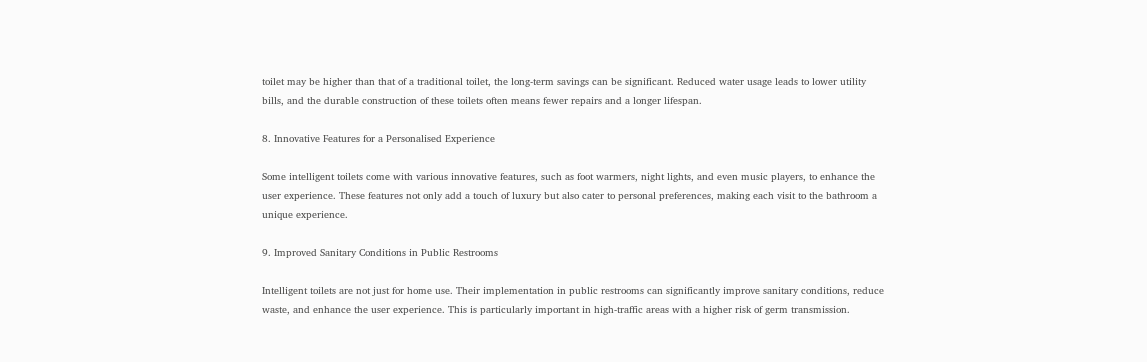toilet may be higher than that of a traditional toilet, the long-term savings can be significant. Reduced water usage leads to lower utility bills, and the durable construction of these toilets often means fewer repairs and a longer lifespan.

8. Innovative Features for a Personalised Experience

Some intelligent toilets come with various innovative features, such as foot warmers, night lights, and even music players, to enhance the user experience. These features not only add a touch of luxury but also cater to personal preferences, making each visit to the bathroom a unique experience.

9. Improved Sanitary Conditions in Public Restrooms

Intelligent toilets are not just for home use. Their implementation in public restrooms can significantly improve sanitary conditions, reduce waste, and enhance the user experience. This is particularly important in high-traffic areas with a higher risk of germ transmission.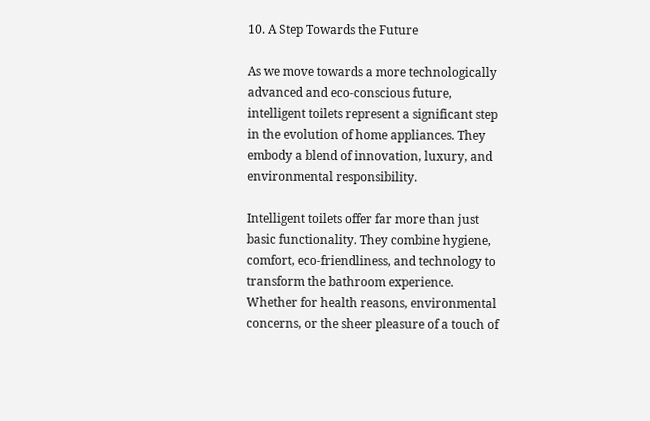10. A Step Towards the Future

As we move towards a more technologically advanced and eco-conscious future, intelligent toilets represent a significant step in the evolution of home appliances. They embody a blend of innovation, luxury, and environmental responsibility.

Intelligent toilets offer far more than just basic functionality. They combine hygiene, comfort, eco-friendliness, and technology to transform the bathroom experience. Whether for health reasons, environmental concerns, or the sheer pleasure of a touch of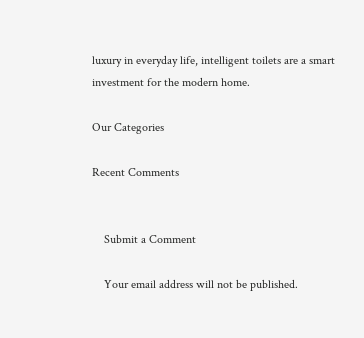luxury in everyday life, intelligent toilets are a smart investment for the modern home.

Our Categories

Recent Comments


    Submit a Comment

    Your email address will not be published.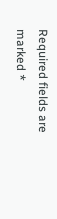Required fields are marked *